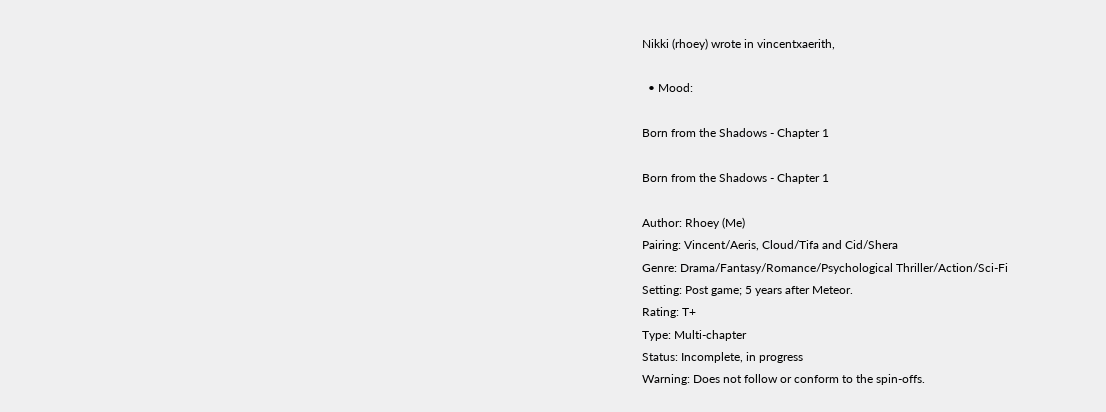Nikki (rhoey) wrote in vincentxaerith,

  • Mood:

Born from the Shadows - Chapter 1

Born from the Shadows - Chapter 1

Author: Rhoey (Me)
Pairing: Vincent/Aeris, Cloud/Tifa and Cid/Shera
Genre: Drama/Fantasy/Romance/Psychological Thriller/Action/Sci-Fi
Setting: Post game; 5 years after Meteor.
Rating: T+
Type: Multi-chapter
Status: Incomplete, in progress
Warning: Does not follow or conform to the spin-offs.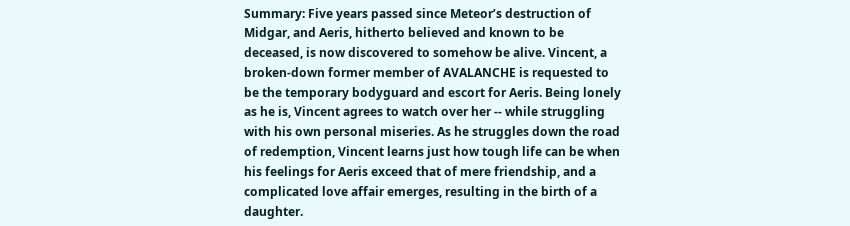Summary: Five years passed since Meteor’s destruction of Midgar, and Aeris, hitherto believed and known to be deceased, is now discovered to somehow be alive. Vincent, a broken-down former member of AVALANCHE is requested to be the temporary bodyguard and escort for Aeris. Being lonely as he is, Vincent agrees to watch over her -- while struggling with his own personal miseries. As he struggles down the road of redemption, Vincent learns just how tough life can be when his feelings for Aeris exceed that of mere friendship, and a complicated love affair emerges, resulting in the birth of a daughter.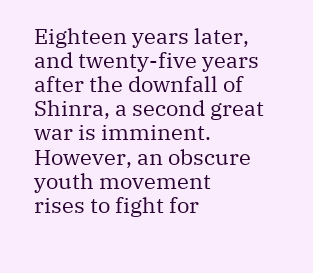Eighteen years later, and twenty-five years after the downfall of Shinra, a second great war is imminent. However, an obscure youth movement rises to fight for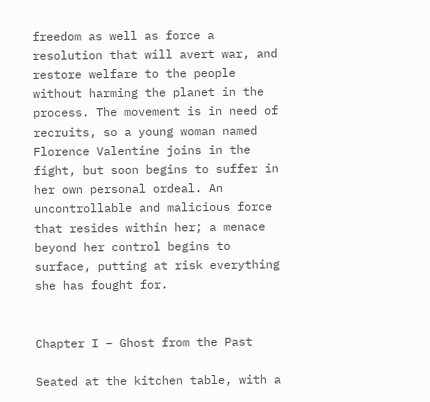freedom as well as force a resolution that will avert war, and restore welfare to the people without harming the planet in the process. The movement is in need of recruits, so a young woman named Florence Valentine joins in the fight, but soon begins to suffer in her own personal ordeal. An uncontrollable and malicious force that resides within her; a menace beyond her control begins to surface, putting at risk everything she has fought for.


Chapter I – Ghost from the Past

Seated at the kitchen table, with a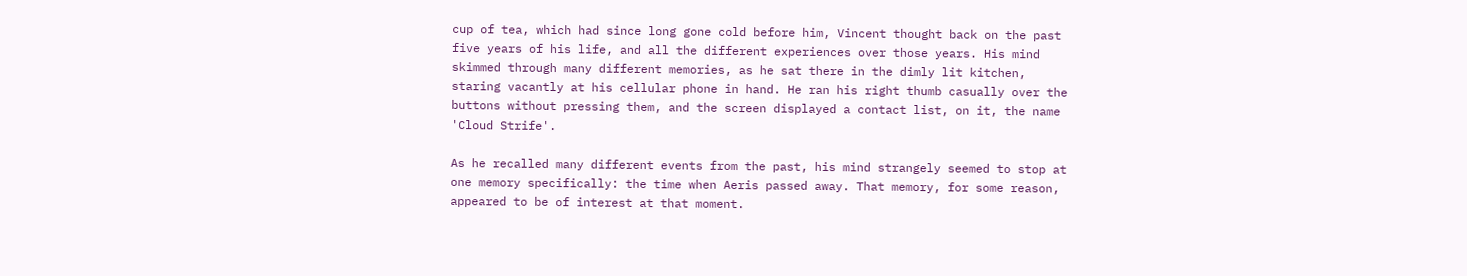cup of tea, which had since long gone cold before him, Vincent thought back on the past five years of his life, and all the different experiences over those years. His mind skimmed through many different memories, as he sat there in the dimly lit kitchen, staring vacantly at his cellular phone in hand. He ran his right thumb casually over the buttons without pressing them, and the screen displayed a contact list, on it, the name 'Cloud Strife'.

As he recalled many different events from the past, his mind strangely seemed to stop at one memory specifically: the time when Aeris passed away. That memory, for some reason, appeared to be of interest at that moment.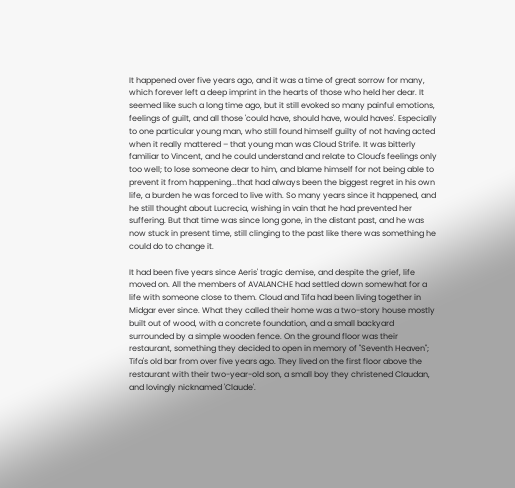It happened over five years ago, and it was a time of great sorrow for many, which forever left a deep imprint in the hearts of those who held her dear. It seemed like such a long time ago, but it still evoked so many painful emotions, feelings of guilt, and all those 'could have, should have, would haves'. Especially to one particular young man, who still found himself guilty of not having acted when it really mattered – that young man was Cloud Strife. It was bitterly familiar to Vincent, and he could understand and relate to Cloud's feelings only too well; to lose someone dear to him, and blame himself for not being able to prevent it from happening...that had always been the biggest regret in his own life, a burden he was forced to live with. So many years since it happened, and he still thought about Lucrecia, wishing in vain that he had prevented her suffering. But that time was since long gone, in the distant past, and he was now stuck in present time, still clinging to the past like there was something he could do to change it.

It had been five years since Aeris' tragic demise, and despite the grief, life moved on. All the members of AVALANCHE had settled down somewhat for a life with someone close to them. Cloud and Tifa had been living together in Midgar ever since. What they called their home was a two-story house mostly built out of wood, with a concrete foundation, and a small backyard surrounded by a simple wooden fence. On the ground floor was their restaurant, something they decided to open in memory of "Seventh Heaven"; Tifa's old bar from over five years ago. They lived on the first floor above the restaurant with their two-year-old son, a small boy they christened Claudan, and lovingly nicknamed 'Claude'.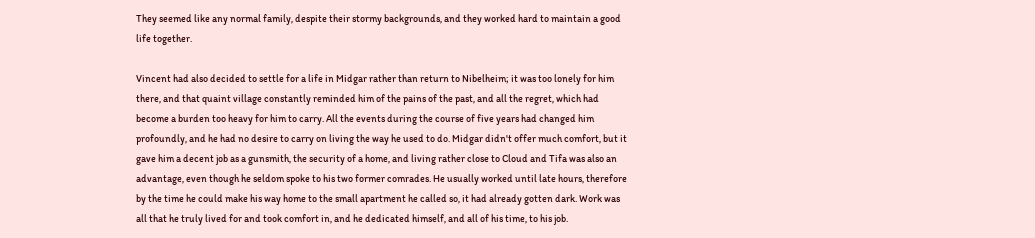They seemed like any normal family, despite their stormy backgrounds, and they worked hard to maintain a good life together.

Vincent had also decided to settle for a life in Midgar rather than return to Nibelheim; it was too lonely for him there, and that quaint village constantly reminded him of the pains of the past, and all the regret, which had become a burden too heavy for him to carry. All the events during the course of five years had changed him profoundly, and he had no desire to carry on living the way he used to do. Midgar didn't offer much comfort, but it gave him a decent job as a gunsmith, the security of a home, and living rather close to Cloud and Tifa was also an advantage, even though he seldom spoke to his two former comrades. He usually worked until late hours, therefore by the time he could make his way home to the small apartment he called so, it had already gotten dark. Work was all that he truly lived for and took comfort in, and he dedicated himself, and all of his time, to his job.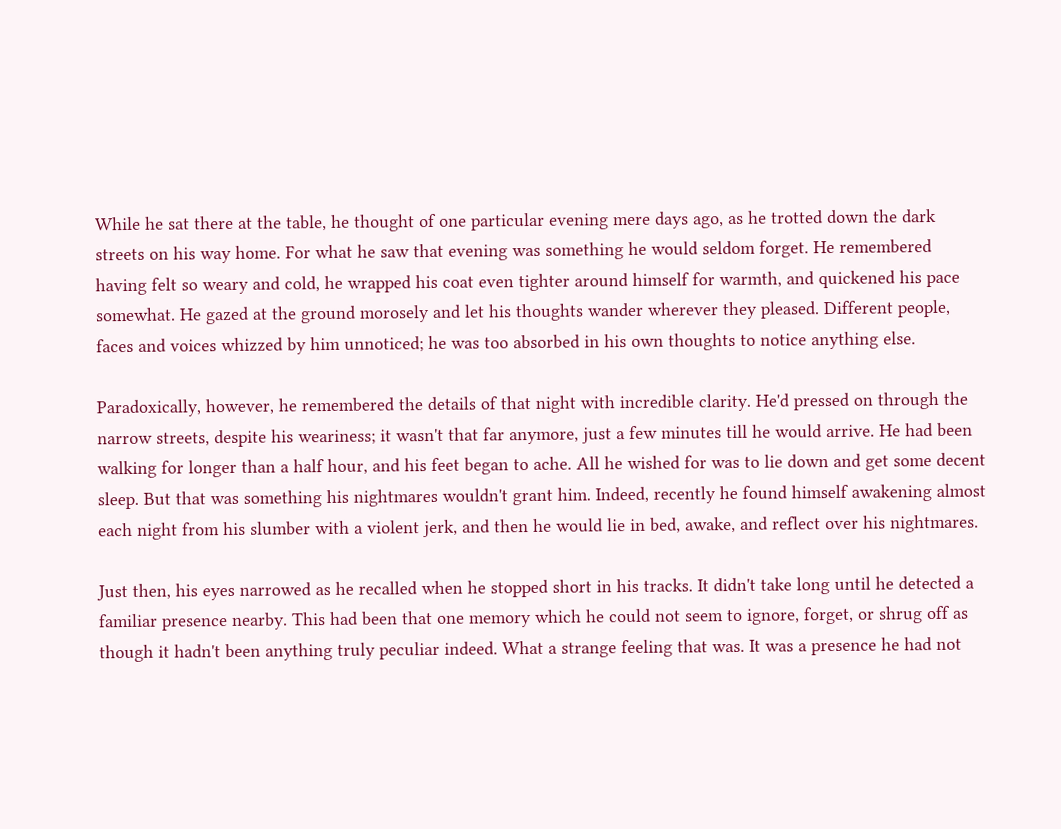While he sat there at the table, he thought of one particular evening mere days ago, as he trotted down the dark streets on his way home. For what he saw that evening was something he would seldom forget. He remembered having felt so weary and cold, he wrapped his coat even tighter around himself for warmth, and quickened his pace somewhat. He gazed at the ground morosely and let his thoughts wander wherever they pleased. Different people, faces and voices whizzed by him unnoticed; he was too absorbed in his own thoughts to notice anything else.

Paradoxically, however, he remembered the details of that night with incredible clarity. He'd pressed on through the narrow streets, despite his weariness; it wasn't that far anymore, just a few minutes till he would arrive. He had been walking for longer than a half hour, and his feet began to ache. All he wished for was to lie down and get some decent sleep. But that was something his nightmares wouldn't grant him. Indeed, recently he found himself awakening almost each night from his slumber with a violent jerk, and then he would lie in bed, awake, and reflect over his nightmares.

Just then, his eyes narrowed as he recalled when he stopped short in his tracks. It didn't take long until he detected a familiar presence nearby. This had been that one memory which he could not seem to ignore, forget, or shrug off as though it hadn't been anything truly peculiar indeed. What a strange feeling that was. It was a presence he had not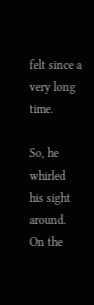felt since a very long time.

So, he whirled his sight around. On the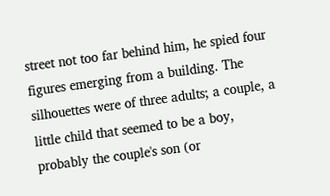street not too far behind him, he spied four figures emerging from a building. The silhouettes were of three adults; a couple, a little child that seemed to be a boy, probably the couple's son (or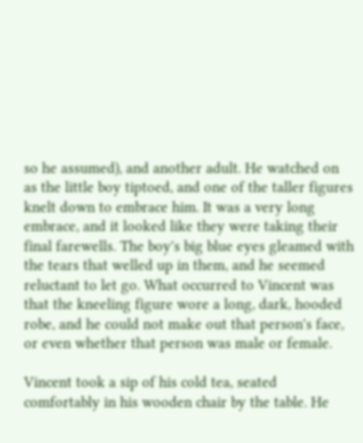so he assumed), and another adult. He watched on as the little boy tiptoed, and one of the taller figures knelt down to embrace him. It was a very long embrace, and it looked like they were taking their final farewells. The boy's big blue eyes gleamed with the tears that welled up in them, and he seemed reluctant to let go. What occurred to Vincent was that the kneeling figure wore a long, dark, hooded robe, and he could not make out that person's face, or even whether that person was male or female.

Vincent took a sip of his cold tea, seated comfortably in his wooden chair by the table. He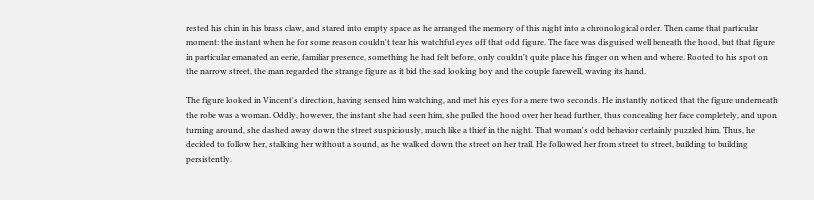rested his chin in his brass claw, and stared into empty space as he arranged the memory of this night into a chronological order. Then came that particular moment: the instant when he for some reason couldn't tear his watchful eyes off that odd figure. The face was disguised well beneath the hood, but that figure in particular emanated an eerie, familiar presence, something he had felt before, only couldn't quite place his finger on when and where. Rooted to his spot on the narrow street, the man regarded the strange figure as it bid the sad looking boy and the couple farewell, waving its hand.

The figure looked in Vincent's direction, having sensed him watching, and met his eyes for a mere two seconds. He instantly noticed that the figure underneath the robe was a woman. Oddly, however, the instant she had seen him, she pulled the hood over her head further, thus concealing her face completely, and upon turning around, she dashed away down the street suspiciously, much like a thief in the night. That woman's odd behavior certainly puzzled him. Thus, he decided to follow her, stalking her without a sound, as he walked down the street on her trail. He followed her from street to street, building to building persistently.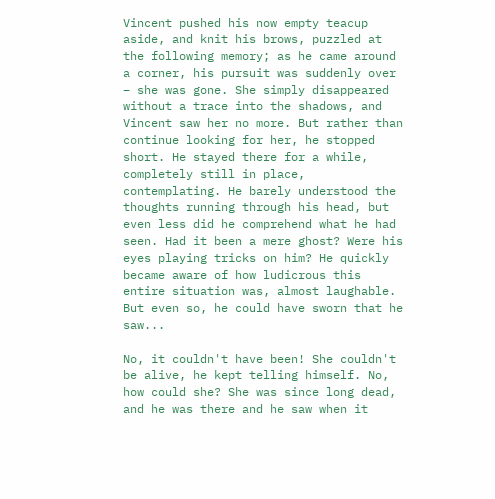Vincent pushed his now empty teacup aside, and knit his brows, puzzled at the following memory; as he came around a corner, his pursuit was suddenly over – she was gone. She simply disappeared without a trace into the shadows, and Vincent saw her no more. But rather than continue looking for her, he stopped short. He stayed there for a while, completely still in place, contemplating. He barely understood the thoughts running through his head, but even less did he comprehend what he had seen. Had it been a mere ghost? Were his eyes playing tricks on him? He quickly became aware of how ludicrous this entire situation was, almost laughable. But even so, he could have sworn that he saw...

No, it couldn't have been! She couldn't be alive, he kept telling himself. No, how could she? She was since long dead, and he was there and he saw when it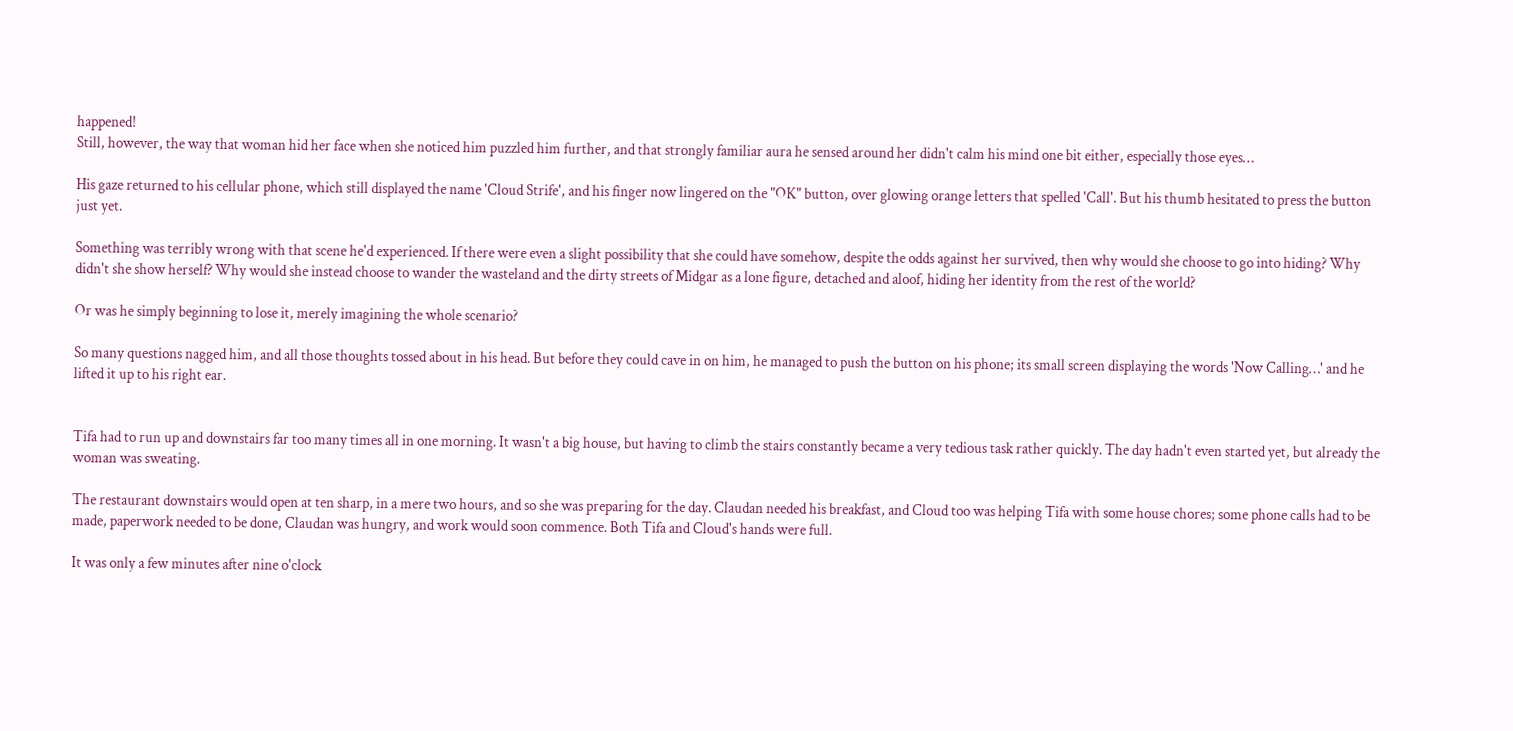happened!
Still, however, the way that woman hid her face when she noticed him puzzled him further, and that strongly familiar aura he sensed around her didn't calm his mind one bit either, especially those eyes…

His gaze returned to his cellular phone, which still displayed the name 'Cloud Strife', and his finger now lingered on the "OK" button, over glowing orange letters that spelled 'Call'. But his thumb hesitated to press the button just yet.

Something was terribly wrong with that scene he'd experienced. If there were even a slight possibility that she could have somehow, despite the odds against her survived, then why would she choose to go into hiding? Why didn't she show herself? Why would she instead choose to wander the wasteland and the dirty streets of Midgar as a lone figure, detached and aloof, hiding her identity from the rest of the world?

Or was he simply beginning to lose it, merely imagining the whole scenario?

So many questions nagged him, and all those thoughts tossed about in his head. But before they could cave in on him, he managed to push the button on his phone; its small screen displaying the words 'Now Calling…' and he lifted it up to his right ear.


Tifa had to run up and downstairs far too many times all in one morning. It wasn't a big house, but having to climb the stairs constantly became a very tedious task rather quickly. The day hadn't even started yet, but already the woman was sweating.

The restaurant downstairs would open at ten sharp, in a mere two hours, and so she was preparing for the day. Claudan needed his breakfast, and Cloud too was helping Tifa with some house chores; some phone calls had to be made, paperwork needed to be done, Claudan was hungry, and work would soon commence. Both Tifa and Cloud's hands were full.

It was only a few minutes after nine o'clock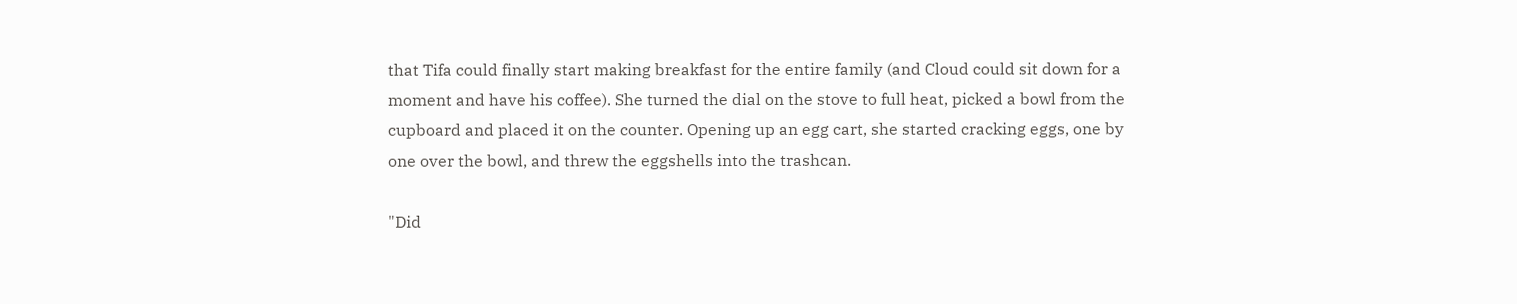that Tifa could finally start making breakfast for the entire family (and Cloud could sit down for a moment and have his coffee). She turned the dial on the stove to full heat, picked a bowl from the cupboard and placed it on the counter. Opening up an egg cart, she started cracking eggs, one by one over the bowl, and threw the eggshells into the trashcan.

"Did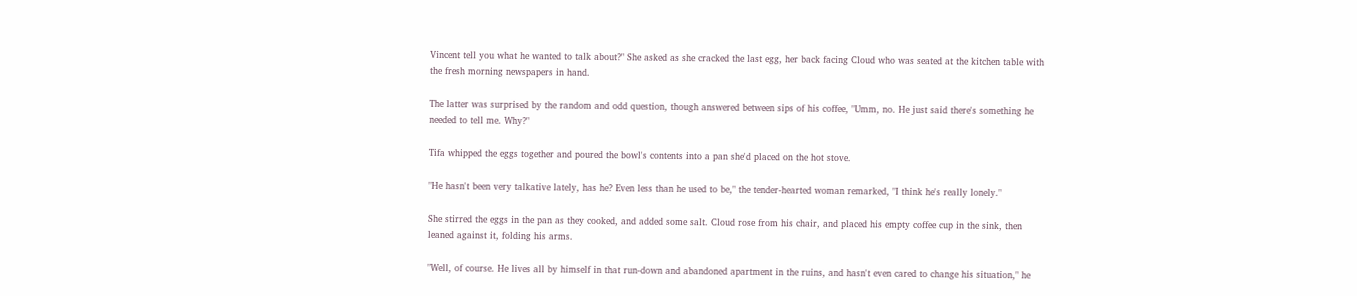Vincent tell you what he wanted to talk about?" She asked as she cracked the last egg, her back facing Cloud who was seated at the kitchen table with the fresh morning newspapers in hand.

The latter was surprised by the random and odd question, though answered between sips of his coffee, "Umm, no. He just said there's something he needed to tell me. Why?"

Tifa whipped the eggs together and poured the bowl's contents into a pan she'd placed on the hot stove.

"He hasn't been very talkative lately, has he? Even less than he used to be," the tender-hearted woman remarked, "I think he's really lonely."

She stirred the eggs in the pan as they cooked, and added some salt. Cloud rose from his chair, and placed his empty coffee cup in the sink, then leaned against it, folding his arms.

"Well, of course. He lives all by himself in that run-down and abandoned apartment in the ruins, and hasn't even cared to change his situation," he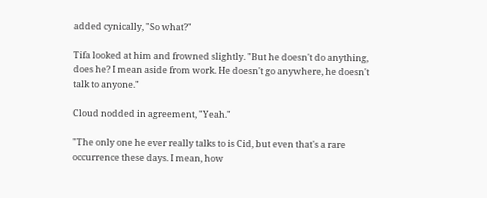added cynically, "So what?"

Tifa looked at him and frowned slightly. "But he doesn't do anything, does he? I mean aside from work. He doesn't go anywhere, he doesn't talk to anyone."

Cloud nodded in agreement, "Yeah."

"The only one he ever really talks to is Cid, but even that's a rare occurrence these days. I mean, how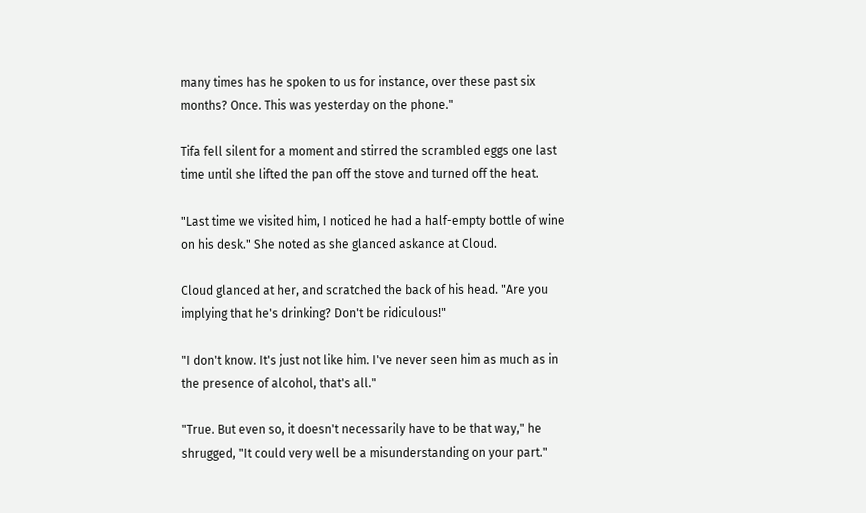many times has he spoken to us for instance, over these past six months? Once. This was yesterday on the phone."

Tifa fell silent for a moment and stirred the scrambled eggs one last time until she lifted the pan off the stove and turned off the heat.

"Last time we visited him, I noticed he had a half-empty bottle of wine on his desk." She noted as she glanced askance at Cloud.

Cloud glanced at her, and scratched the back of his head. "Are you implying that he's drinking? Don't be ridiculous!"

"I don't know. It's just not like him. I've never seen him as much as in the presence of alcohol, that's all."

"True. But even so, it doesn't necessarily have to be that way," he shrugged, "It could very well be a misunderstanding on your part."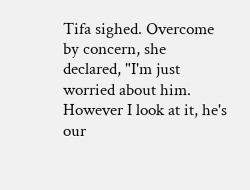Tifa sighed. Overcome by concern, she declared, "I'm just worried about him. However I look at it, he's our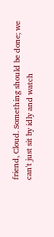friend, Cloud. Something should be done; we can't just sit by idly and watch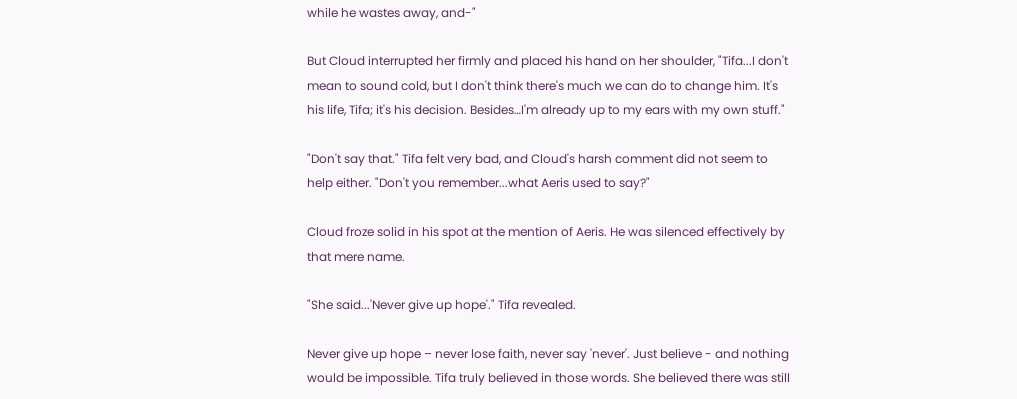while he wastes away, and-"

But Cloud interrupted her firmly and placed his hand on her shoulder, "Tifa...I don't mean to sound cold, but I don't think there's much we can do to change him. It's his life, Tifa; it's his decision. Besides…I'm already up to my ears with my own stuff."

"Don't say that." Tifa felt very bad, and Cloud's harsh comment did not seem to help either. "Don't you remember...what Aeris used to say?"

Cloud froze solid in his spot at the mention of Aeris. He was silenced effectively by that mere name.

"She said...'Never give up hope'." Tifa revealed.

Never give up hope – never lose faith, never say 'never'. Just believe - and nothing would be impossible. Tifa truly believed in those words. She believed there was still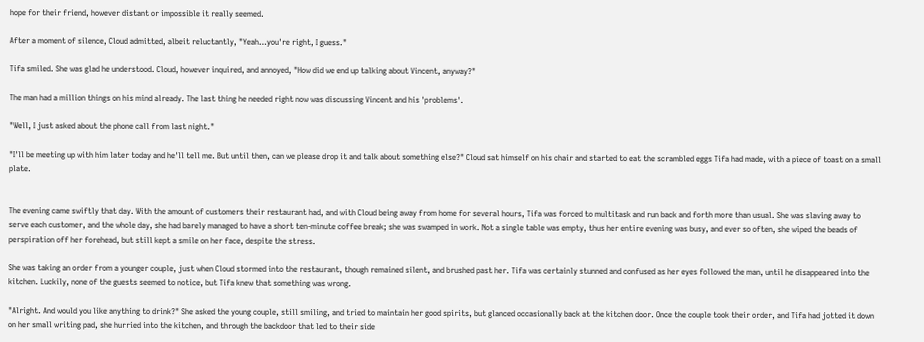hope for their friend, however distant or impossible it really seemed.

After a moment of silence, Cloud admitted, albeit reluctantly, "Yeah…you're right, I guess."

Tifa smiled. She was glad he understood. Cloud, however inquired, and annoyed, "How did we end up talking about Vincent, anyway?"

The man had a million things on his mind already. The last thing he needed right now was discussing Vincent and his 'problems'.

"Well, I just asked about the phone call from last night."

"I'll be meeting up with him later today and he'll tell me. But until then, can we please drop it and talk about something else?" Cloud sat himself on his chair and started to eat the scrambled eggs Tifa had made, with a piece of toast on a small plate.


The evening came swiftly that day. With the amount of customers their restaurant had, and with Cloud being away from home for several hours, Tifa was forced to multitask and run back and forth more than usual. She was slaving away to serve each customer, and the whole day, she had barely managed to have a short ten-minute coffee break; she was swamped in work. Not a single table was empty, thus her entire evening was busy, and ever so often, she wiped the beads of perspiration off her forehead, but still kept a smile on her face, despite the stress.

She was taking an order from a younger couple, just when Cloud stormed into the restaurant, though remained silent, and brushed past her. Tifa was certainly stunned and confused as her eyes followed the man, until he disappeared into the kitchen. Luckily, none of the guests seemed to notice, but Tifa knew that something was wrong.

"Alright. And would you like anything to drink?" She asked the young couple, still smiling, and tried to maintain her good spirits, but glanced occasionally back at the kitchen door. Once the couple took their order, and Tifa had jotted it down on her small writing pad, she hurried into the kitchen, and through the backdoor that led to their side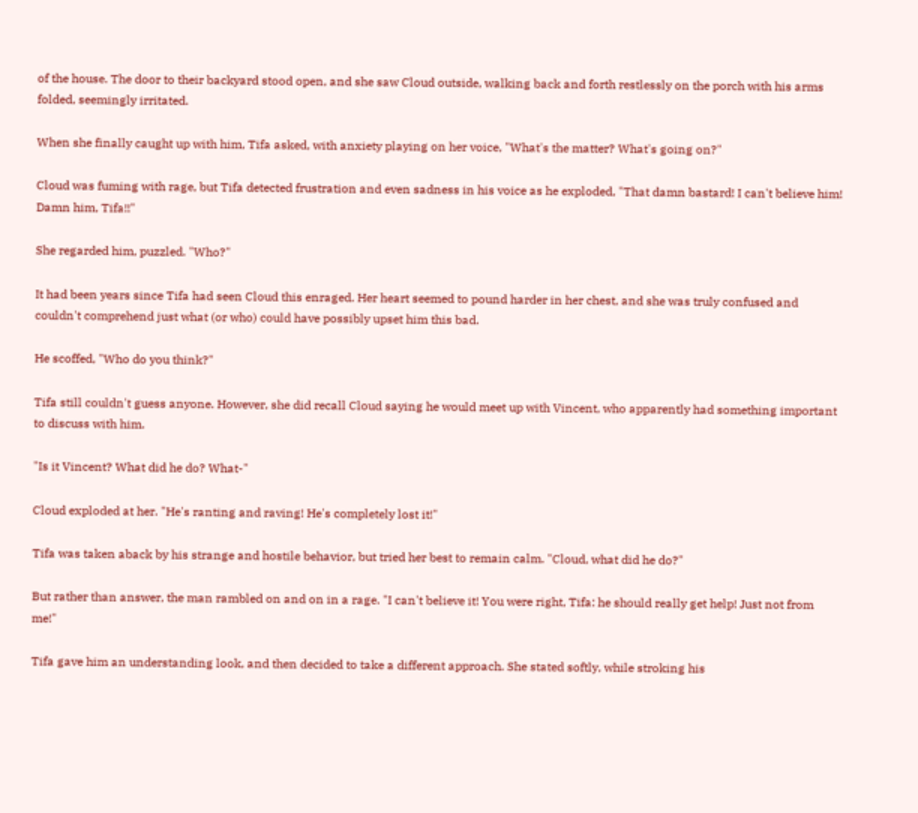of the house. The door to their backyard stood open, and she saw Cloud outside, walking back and forth restlessly on the porch with his arms folded, seemingly irritated.

When she finally caught up with him, Tifa asked, with anxiety playing on her voice, "What's the matter? What's going on?"

Cloud was fuming with rage, but Tifa detected frustration and even sadness in his voice as he exploded, "That damn bastard! I can't believe him! Damn him, Tifa!!"

She regarded him, puzzled. "Who?"

It had been years since Tifa had seen Cloud this enraged. Her heart seemed to pound harder in her chest, and she was truly confused and couldn't comprehend just what (or who) could have possibly upset him this bad.

He scoffed, "Who do you think?"

Tifa still couldn't guess anyone. However, she did recall Cloud saying he would meet up with Vincent, who apparently had something important to discuss with him.

"Is it Vincent? What did he do? What-"

Cloud exploded at her. "He's ranting and raving! He's completely lost it!"

Tifa was taken aback by his strange and hostile behavior, but tried her best to remain calm. "Cloud, what did he do?"

But rather than answer, the man rambled on and on in a rage. "I can't believe it! You were right, Tifa: he should really get help! Just not from me!"

Tifa gave him an understanding look, and then decided to take a different approach. She stated softly, while stroking his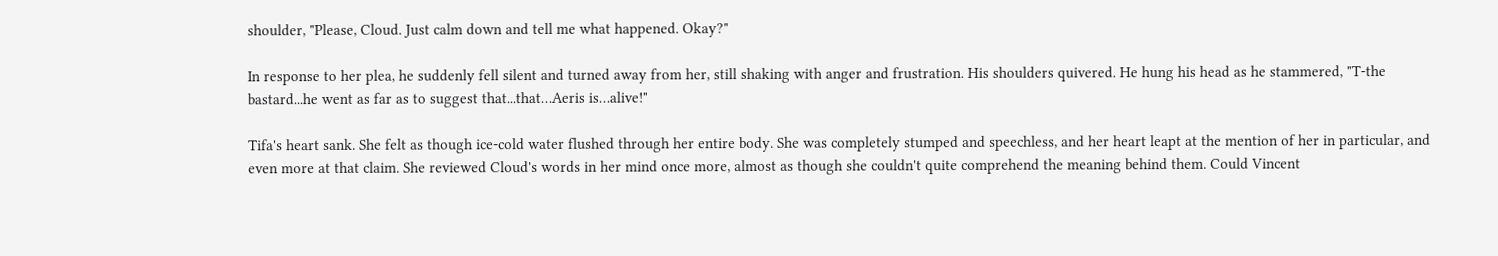shoulder, "Please, Cloud. Just calm down and tell me what happened. Okay?"

In response to her plea, he suddenly fell silent and turned away from her, still shaking with anger and frustration. His shoulders quivered. He hung his head as he stammered, "T-the bastard...he went as far as to suggest that...that…Aeris is…alive!"

Tifa's heart sank. She felt as though ice-cold water flushed through her entire body. She was completely stumped and speechless, and her heart leapt at the mention of her in particular, and even more at that claim. She reviewed Cloud's words in her mind once more, almost as though she couldn't quite comprehend the meaning behind them. Could Vincent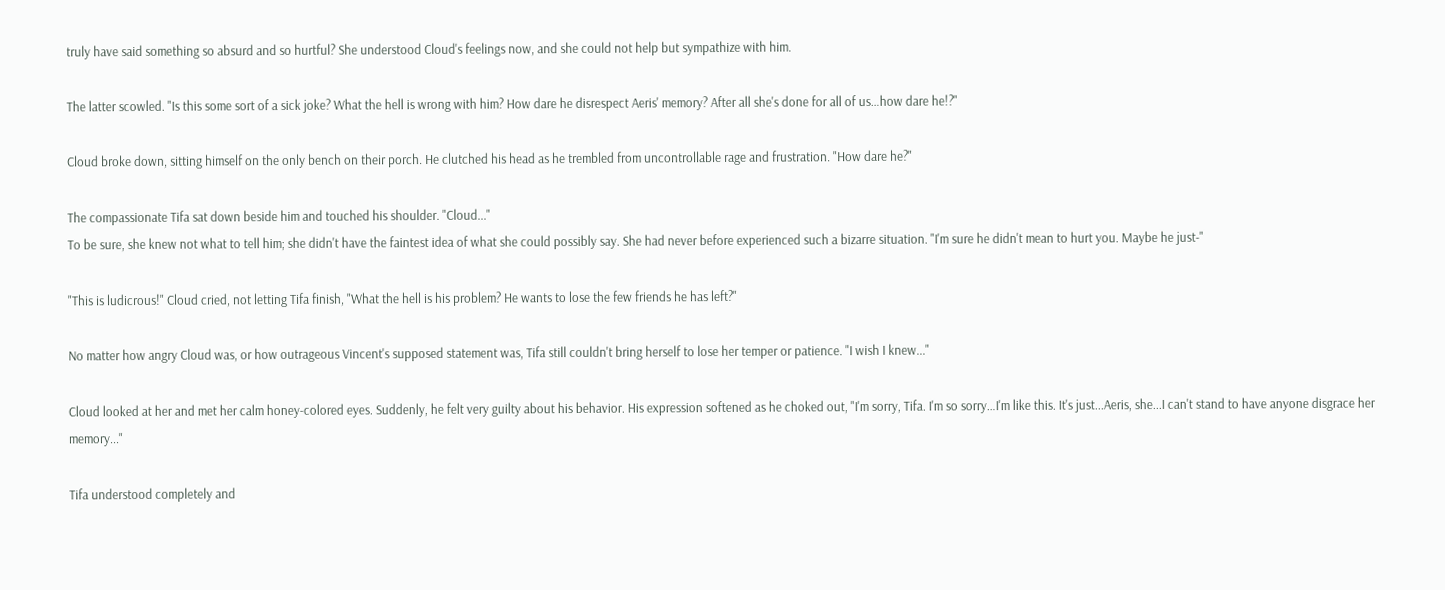truly have said something so absurd and so hurtful? She understood Cloud's feelings now, and she could not help but sympathize with him.

The latter scowled. "Is this some sort of a sick joke? What the hell is wrong with him? How dare he disrespect Aeris' memory? After all she's done for all of us…how dare he!?"

Cloud broke down, sitting himself on the only bench on their porch. He clutched his head as he trembled from uncontrollable rage and frustration. "How dare he?"

The compassionate Tifa sat down beside him and touched his shoulder. "Cloud..."
To be sure, she knew not what to tell him; she didn't have the faintest idea of what she could possibly say. She had never before experienced such a bizarre situation. "I'm sure he didn't mean to hurt you. Maybe he just-"

"This is ludicrous!" Cloud cried, not letting Tifa finish, "What the hell is his problem? He wants to lose the few friends he has left?"

No matter how angry Cloud was, or how outrageous Vincent's supposed statement was, Tifa still couldn't bring herself to lose her temper or patience. "I wish I knew..."

Cloud looked at her and met her calm honey-colored eyes. Suddenly, he felt very guilty about his behavior. His expression softened as he choked out, "I'm sorry, Tifa. I'm so sorry…I'm like this. It's just...Aeris, she...I can't stand to have anyone disgrace her memory..."

Tifa understood completely and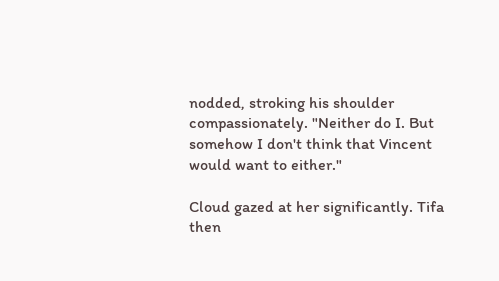nodded, stroking his shoulder compassionately. "Neither do I. But somehow I don't think that Vincent would want to either."

Cloud gazed at her significantly. Tifa then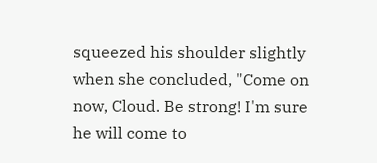squeezed his shoulder slightly when she concluded, "Come on now, Cloud. Be strong! I'm sure he will come to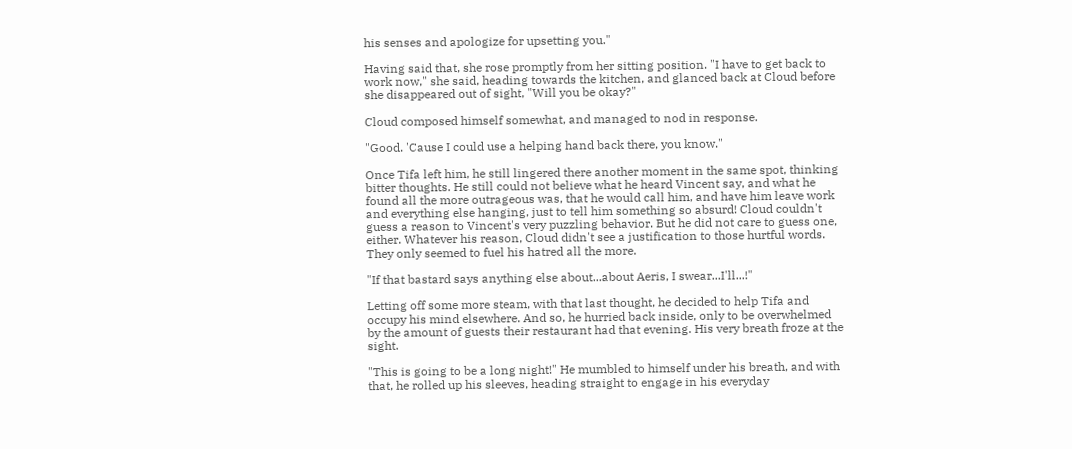his senses and apologize for upsetting you."

Having said that, she rose promptly from her sitting position. "I have to get back to work now," she said, heading towards the kitchen, and glanced back at Cloud before she disappeared out of sight, "Will you be okay?"

Cloud composed himself somewhat, and managed to nod in response.

"Good. 'Cause I could use a helping hand back there, you know."

Once Tifa left him, he still lingered there another moment in the same spot, thinking bitter thoughts. He still could not believe what he heard Vincent say, and what he found all the more outrageous was, that he would call him, and have him leave work and everything else hanging, just to tell him something so absurd! Cloud couldn't guess a reason to Vincent's very puzzling behavior. But he did not care to guess one, either. Whatever his reason, Cloud didn't see a justification to those hurtful words. They only seemed to fuel his hatred all the more.

"If that bastard says anything else about...about Aeris, I swear...I'll...!"

Letting off some more steam, with that last thought, he decided to help Tifa and occupy his mind elsewhere. And so, he hurried back inside, only to be overwhelmed by the amount of guests their restaurant had that evening. His very breath froze at the sight.

"This is going to be a long night!" He mumbled to himself under his breath, and with that, he rolled up his sleeves, heading straight to engage in his everyday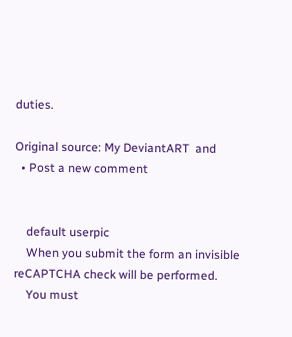duties.

Original source: My DeviantART  and
  • Post a new comment


    default userpic
    When you submit the form an invisible reCAPTCHA check will be performed.
    You must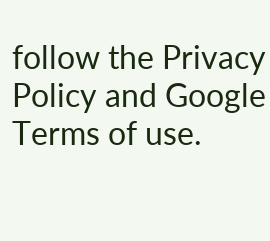follow the Privacy Policy and Google Terms of use.